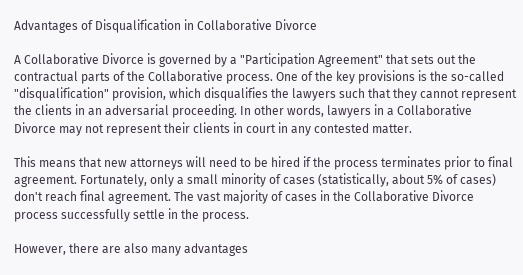Advantages of Disqualification in Collaborative Divorce

A Collaborative Divorce is governed by a "Participation Agreement" that sets out the contractual parts of the Collaborative process. One of the key provisions is the so-called "disqualification" provision, which disqualifies the lawyers such that they cannot represent the clients in an adversarial proceeding. In other words, lawyers in a Collaborative Divorce may not represent their clients in court in any contested matter.

This means that new attorneys will need to be hired if the process terminates prior to final agreement. Fortunately, only a small minority of cases (statistically, about 5% of cases) don't reach final agreement. The vast majority of cases in the Collaborative Divorce process successfully settle in the process.

However, there are also many advantages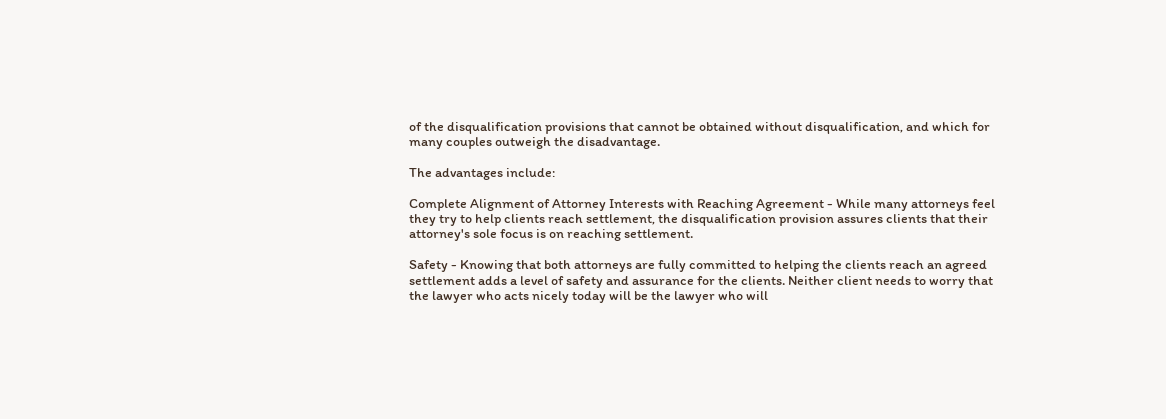of the disqualification provisions that cannot be obtained without disqualification, and which for many couples outweigh the disadvantage.

The advantages include:

Complete Alignment of Attorney Interests with Reaching Agreement - While many attorneys feel they try to help clients reach settlement, the disqualification provision assures clients that their attorney's sole focus is on reaching settlement.

Safety - Knowing that both attorneys are fully committed to helping the clients reach an agreed settlement adds a level of safety and assurance for the clients. Neither client needs to worry that the lawyer who acts nicely today will be the lawyer who will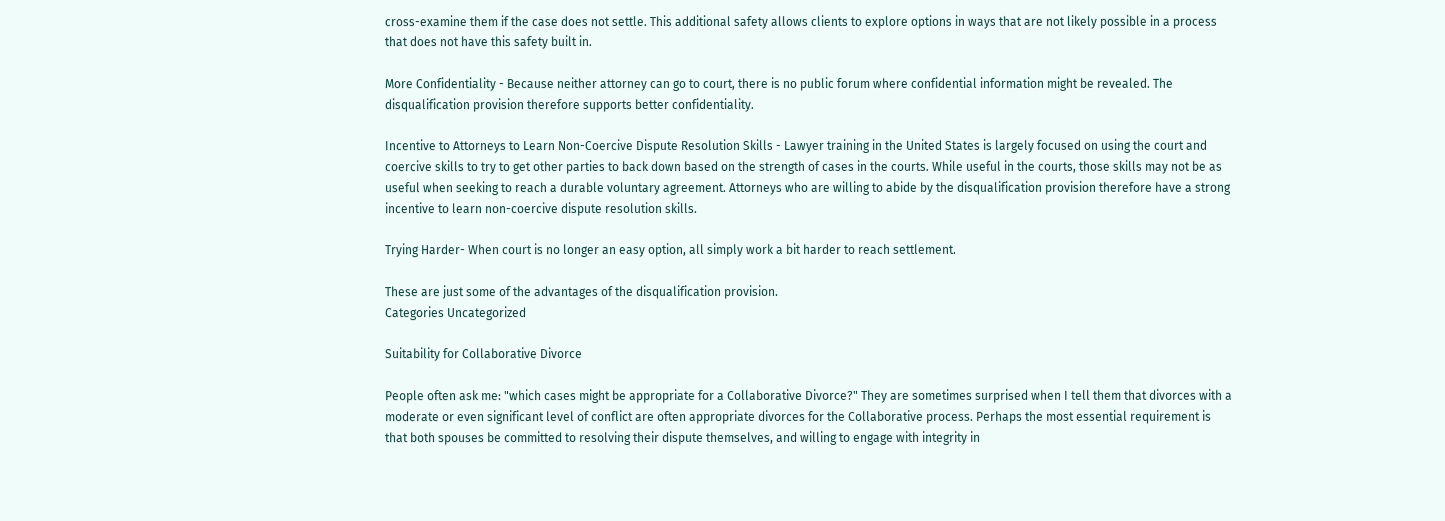cross-examine them if the case does not settle. This additional safety allows clients to explore options in ways that are not likely possible in a process that does not have this safety built in.

More Confidentiality - Because neither attorney can go to court, there is no public forum where confidential information might be revealed. The disqualification provision therefore supports better confidentiality.

Incentive to Attorneys to Learn Non-Coercive Dispute Resolution Skills - Lawyer training in the United States is largely focused on using the court and coercive skills to try to get other parties to back down based on the strength of cases in the courts. While useful in the courts, those skills may not be as useful when seeking to reach a durable voluntary agreement. Attorneys who are willing to abide by the disqualification provision therefore have a strong incentive to learn non-coercive dispute resolution skills.

Trying Harder- When court is no longer an easy option, all simply work a bit harder to reach settlement.

These are just some of the advantages of the disqualification provision.
Categories Uncategorized

Suitability for Collaborative Divorce

People often ask me: "which cases might be appropriate for a Collaborative Divorce?" They are sometimes surprised when I tell them that divorces with a moderate or even significant level of conflict are often appropriate divorces for the Collaborative process. Perhaps the most essential requirement is that both spouses be committed to resolving their dispute themselves, and willing to engage with integrity in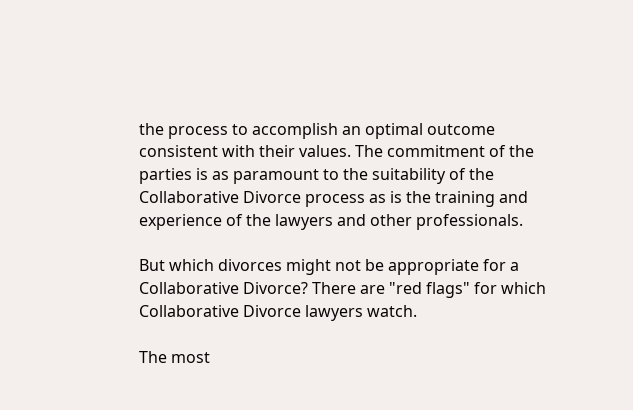the process to accomplish an optimal outcome consistent with their values. The commitment of the parties is as paramount to the suitability of the Collaborative Divorce process as is the training and experience of the lawyers and other professionals.

But which divorces might not be appropriate for a Collaborative Divorce? There are "red flags" for which Collaborative Divorce lawyers watch.

The most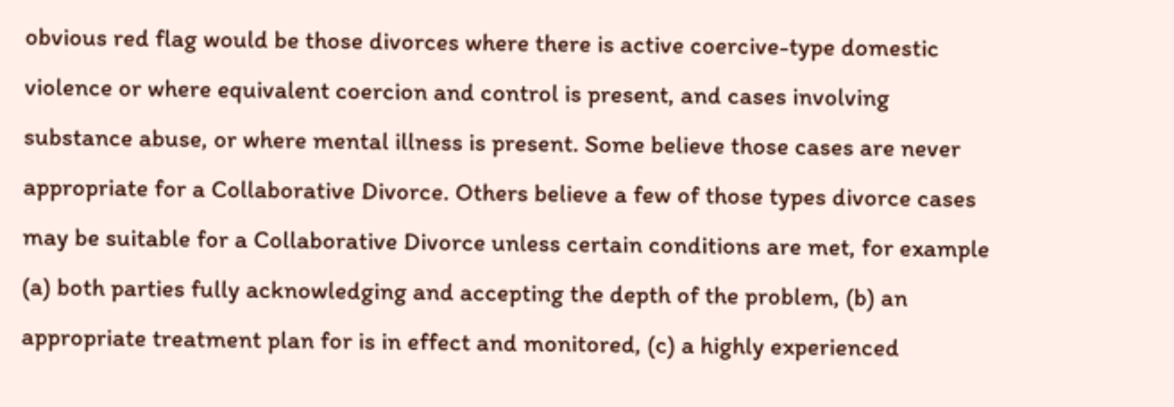obvious red flag would be those divorces where there is active coercive-type domestic violence or where equivalent coercion and control is present, and cases involving substance abuse, or where mental illness is present. Some believe those cases are never appropriate for a Collaborative Divorce. Others believe a few of those types divorce cases may be suitable for a Collaborative Divorce unless certain conditions are met, for example (a) both parties fully acknowledging and accepting the depth of the problem, (b) an appropriate treatment plan for is in effect and monitored, (c) a highly experienced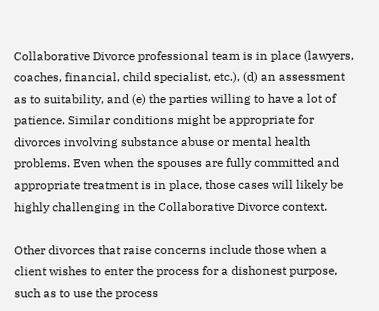Collaborative Divorce professional team is in place (lawyers, coaches, financial, child specialist, etc.), (d) an assessment as to suitability, and (e) the parties willing to have a lot of patience. Similar conditions might be appropriate for divorces involving substance abuse or mental health problems. Even when the spouses are fully committed and appropriate treatment is in place, those cases will likely be highly challenging in the Collaborative Divorce context.

Other divorces that raise concerns include those when a client wishes to enter the process for a dishonest purpose, such as to use the process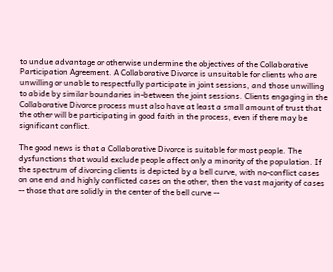to undue advantage or otherwise undermine the objectives of the Collaborative Participation Agreement. A Collaborative Divorce is unsuitable for clients who are unwilling or unable to respectfully participate in joint sessions, and those unwilling to abide by similar boundaries in-between the joint sessions. Clients engaging in the Collaborative Divorce process must also have at least a small amount of trust that the other will be participating in good faith in the process, even if there may be significant conflict.

The good news is that a Collaborative Divorce is suitable for most people. The dysfunctions that would exclude people affect only a minority of the population. If the spectrum of divorcing clients is depicted by a bell curve, with no-conflict cases on one end and highly conflicted cases on the other, then the vast majority of cases -- those that are solidly in the center of the bell curve --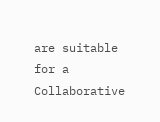are suitable for a Collaborative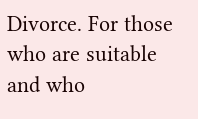Divorce. For those who are suitable and who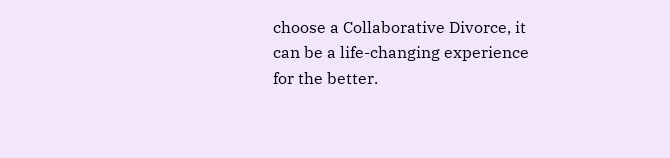choose a Collaborative Divorce, it can be a life-changing experience for the better.